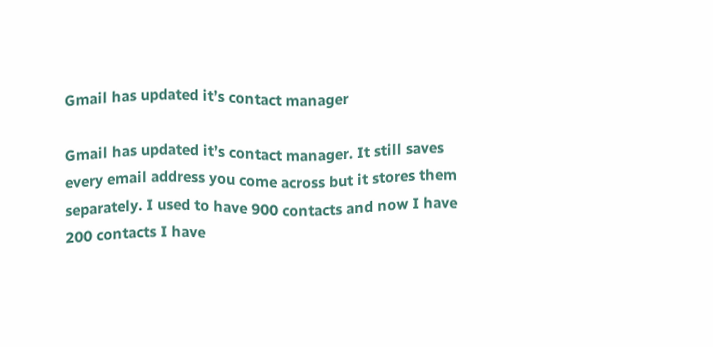Gmail has updated it’s contact manager

Gmail has updated it’s contact manager. It still saves every email address you come across but it stores them separately. I used to have 900 contacts and now I have 200 contacts I have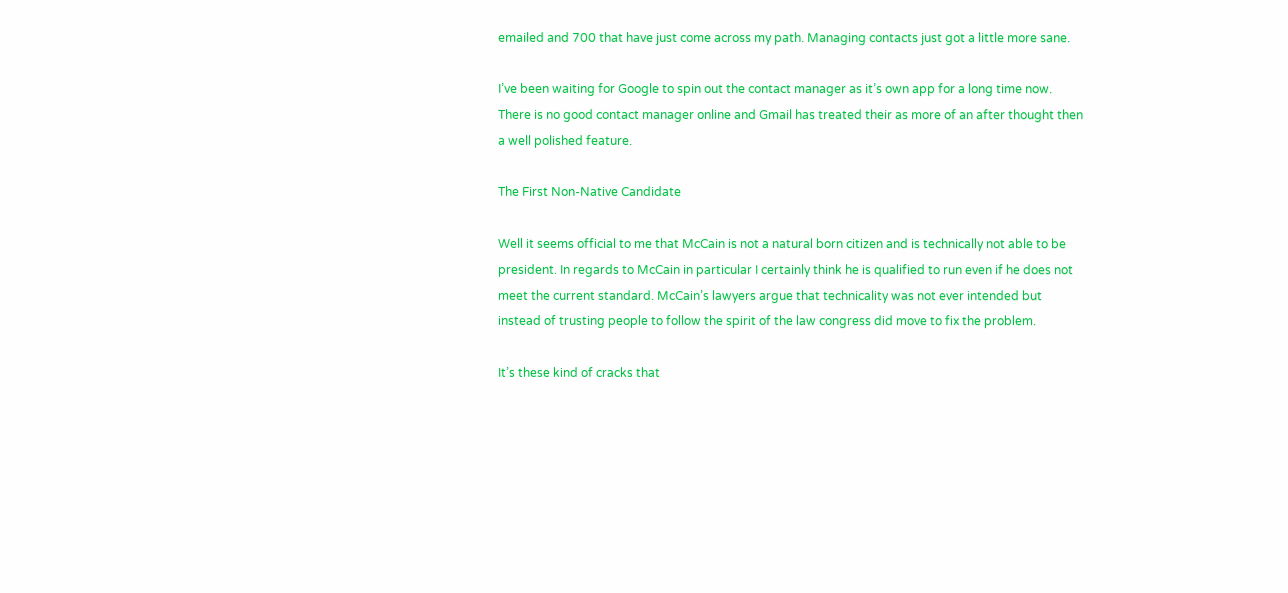emailed and 700 that have just come across my path. Managing contacts just got a little more sane.

I’ve been waiting for Google to spin out the contact manager as it’s own app for a long time now. There is no good contact manager online and Gmail has treated their as more of an after thought then a well polished feature.

The First Non-Native Candidate

Well it seems official to me that McCain is not a natural born citizen and is technically not able to be president. In regards to McCain in particular I certainly think he is qualified to run even if he does not meet the current standard. McCain’s lawyers argue that technicality was not ever intended but instead of trusting people to follow the spirit of the law congress did move to fix the problem.

It’s these kind of cracks that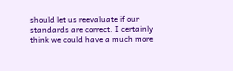should let us reevaluate if our standards are correct. I certainly think we could have a much more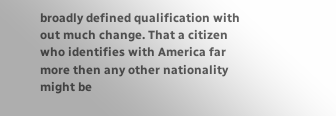broadly defined qualification with out much change. That a citizen who identifies with America far more then any other nationality might be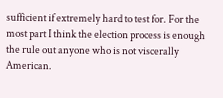sufficient if extremely hard to test for. For the most part I think the election process is enough the rule out anyone who is not viscerally American.